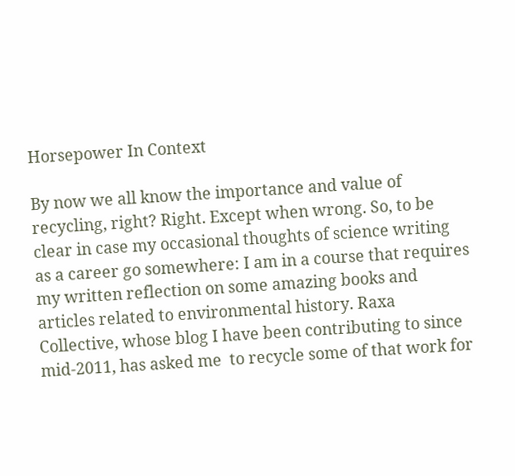Horsepower In Context

By now we all know the importance and value of recycling, right? Right. Except when wrong. So, to be clear in case my occasional thoughts of science writing as a career go somewhere: I am in a course that requires my written reflection on some amazing books and articles related to environmental history. Raxa Collective, whose blog I have been contributing to since mid-2011, has asked me  to recycle some of that work for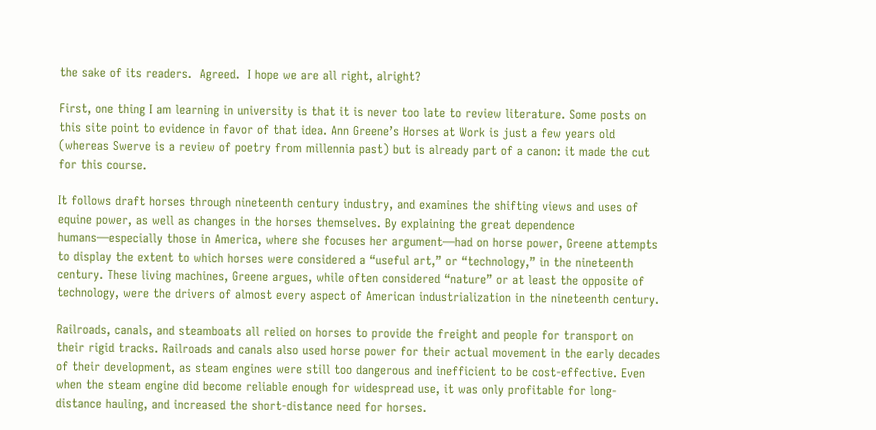the sake of its readers.  Agreed.  I hope we are all right, alright?

First, one thing I am learning in university is that it is never too late to review literature. Some posts on this site point to evidence in favor of that idea. Ann Greene’s Horses at Work is just a few years old (whereas Swerve is a review of poetry from millennia past) but is already part of a canon: it made the cut for this course.

It follows draft horses through nineteenth century industry, and examines the shifting views and uses of equine power, as well as changes in the horses themselves. By explaining the great dependence humans—especially those in America, where she focuses her argument—had on horse power, Greene attempts to display the extent to which horses were considered a “useful art,” or “technology,” in the nineteenth century. These living machines, Greene argues, while often considered “nature” or at least the opposite of technology, were the drivers of almost every aspect of American industrialization in the nineteenth century.

Railroads, canals, and steamboats all relied on horses to provide the freight and people for transport on their rigid tracks. Railroads and canals also used horse power for their actual movement in the early decades of their development, as steam engines were still too dangerous and inefficient to be cost-effective. Even when the steam engine did become reliable enough for widespread use, it was only profitable for long-distance hauling, and increased the short-distance need for horses.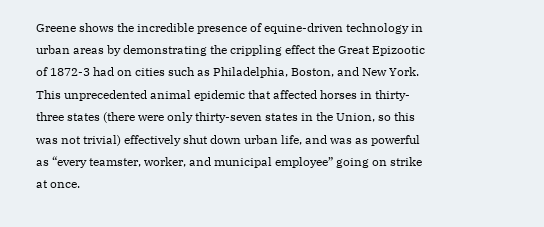Greene shows the incredible presence of equine-driven technology in urban areas by demonstrating the crippling effect the Great Epizootic of 1872-3 had on cities such as Philadelphia, Boston, and New York.  This unprecedented animal epidemic that affected horses in thirty-three states (there were only thirty-seven states in the Union, so this was not trivial) effectively shut down urban life, and was as powerful as “every teamster, worker, and municipal employee” going on strike at once.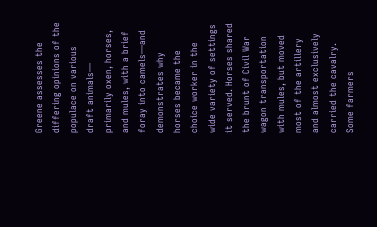Greene assesses the differing opinions of the populace on various draft animals— primarily oxen, horses, and mules, with a brief foray into camels—and demonstrates why horses became the choice worker in the wide variety of settings it served. Horses shared the brunt of Civil War wagon transportation with mules, but moved most of the artillery and almost exclusively carried the cavalry. Some farmers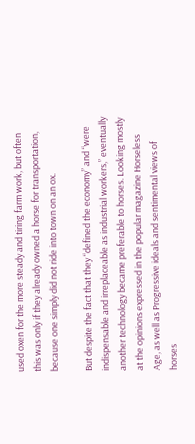used oxen for the more steady and tiring farm work, but often this was only if they already owned a horse for transportation, because one simply did not ride into town on an ox.

But despite the fact that they “defined the economy” and “were indispensable and irreplaceable as industrial workers,” eventually another technology became preferable to horses. Looking mostly at the opinions expressed in the popular magazine Horseless Age, as well as Progressive ideals and sentimental views of horses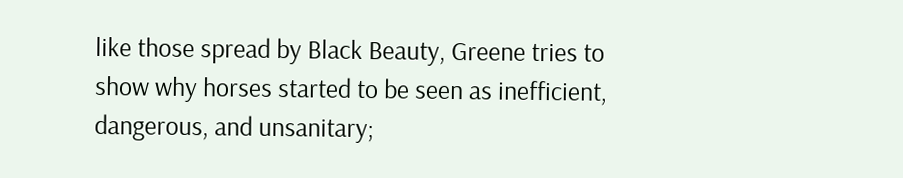like those spread by Black Beauty, Greene tries to show why horses started to be seen as inefficient, dangerous, and unsanitary;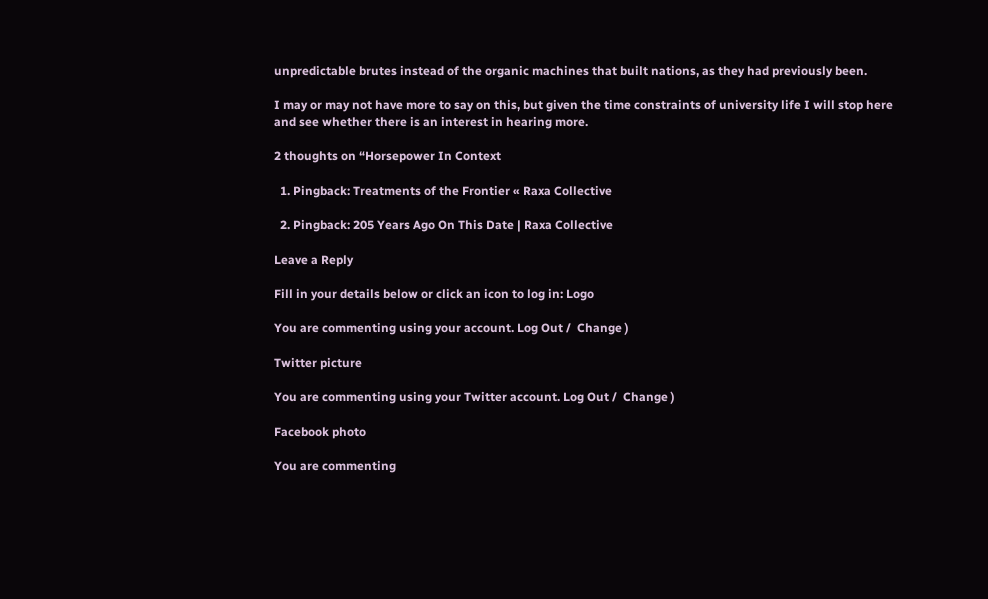unpredictable brutes instead of the organic machines that built nations, as they had previously been.

I may or may not have more to say on this, but given the time constraints of university life I will stop here and see whether there is an interest in hearing more.

2 thoughts on “Horsepower In Context

  1. Pingback: Treatments of the Frontier « Raxa Collective

  2. Pingback: 205 Years Ago On This Date | Raxa Collective

Leave a Reply

Fill in your details below or click an icon to log in: Logo

You are commenting using your account. Log Out /  Change )

Twitter picture

You are commenting using your Twitter account. Log Out /  Change )

Facebook photo

You are commenting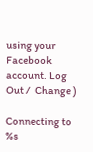using your Facebook account. Log Out /  Change )

Connecting to %s